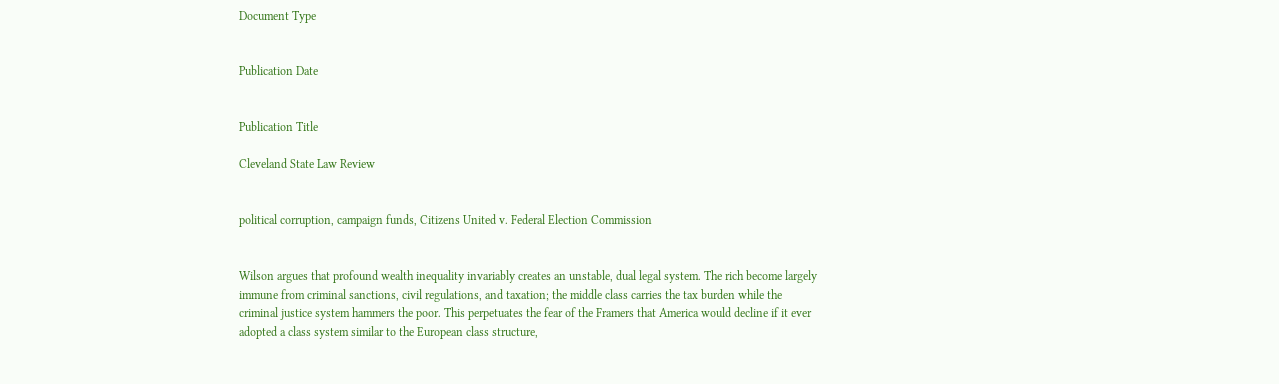Document Type


Publication Date


Publication Title

Cleveland State Law Review


political corruption, campaign funds, Citizens United v. Federal Election Commission


Wilson argues that profound wealth inequality invariably creates an unstable, dual legal system. The rich become largely immune from criminal sanctions, civil regulations, and taxation; the middle class carries the tax burden while the criminal justice system hammers the poor. This perpetuates the fear of the Framers that America would decline if it ever adopted a class system similar to the European class structure,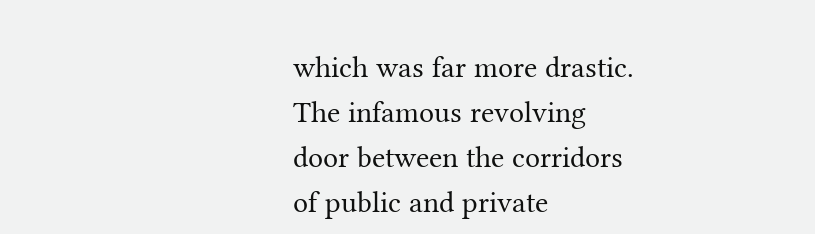which was far more drastic. The infamous revolving door between the corridors of public and private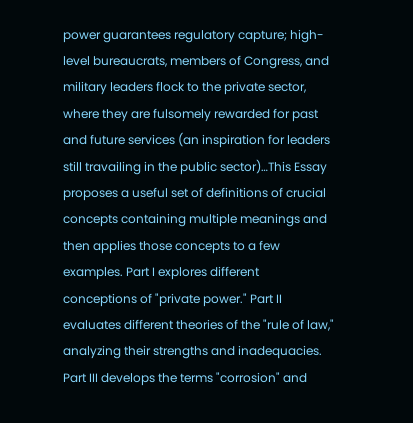power guarantees regulatory capture; high-level bureaucrats, members of Congress, and military leaders flock to the private sector, where they are fulsomely rewarded for past and future services (an inspiration for leaders still travailing in the public sector)…This Essay proposes a useful set of definitions of crucial concepts containing multiple meanings and then applies those concepts to a few examples. Part I explores different conceptions of "private power." Part II evaluates different theories of the "rule of law," analyzing their strengths and inadequacies. Part III develops the terms "corrosion" and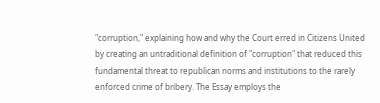"corruption," explaining how and why the Court erred in Citizens United by creating an untraditional definition of "corruption" that reduced this fundamental threat to republican norms and institutions to the rarely enforced crime of bribery. The Essay employs the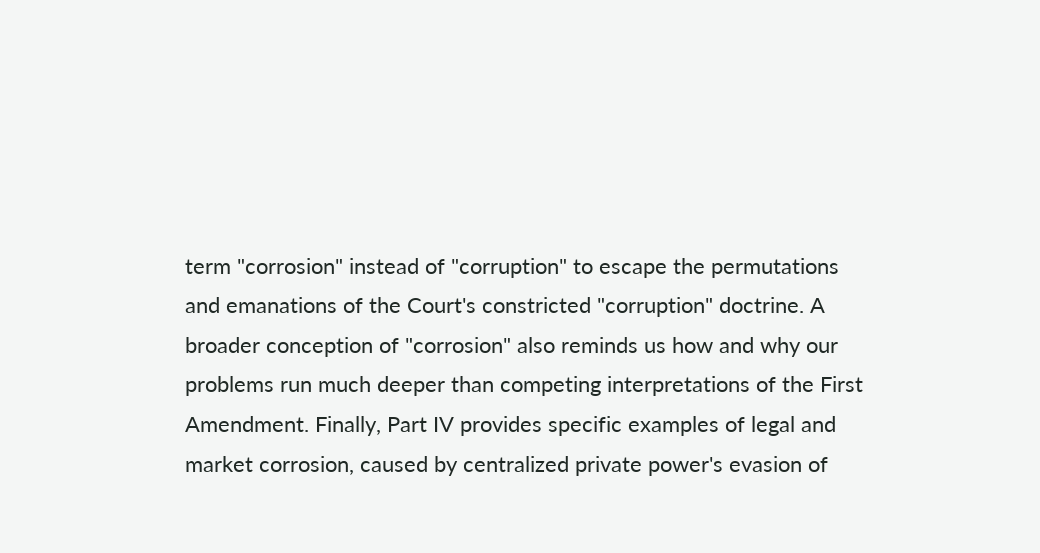term "corrosion" instead of "corruption" to escape the permutations and emanations of the Court's constricted "corruption" doctrine. A broader conception of "corrosion" also reminds us how and why our problems run much deeper than competing interpretations of the First Amendment. Finally, Part IV provides specific examples of legal and market corrosion, caused by centralized private power's evasion of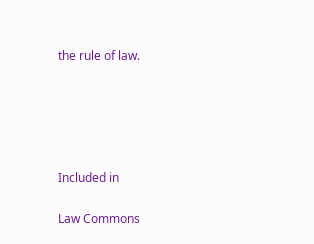the rule of law.





Included in

Law Commons